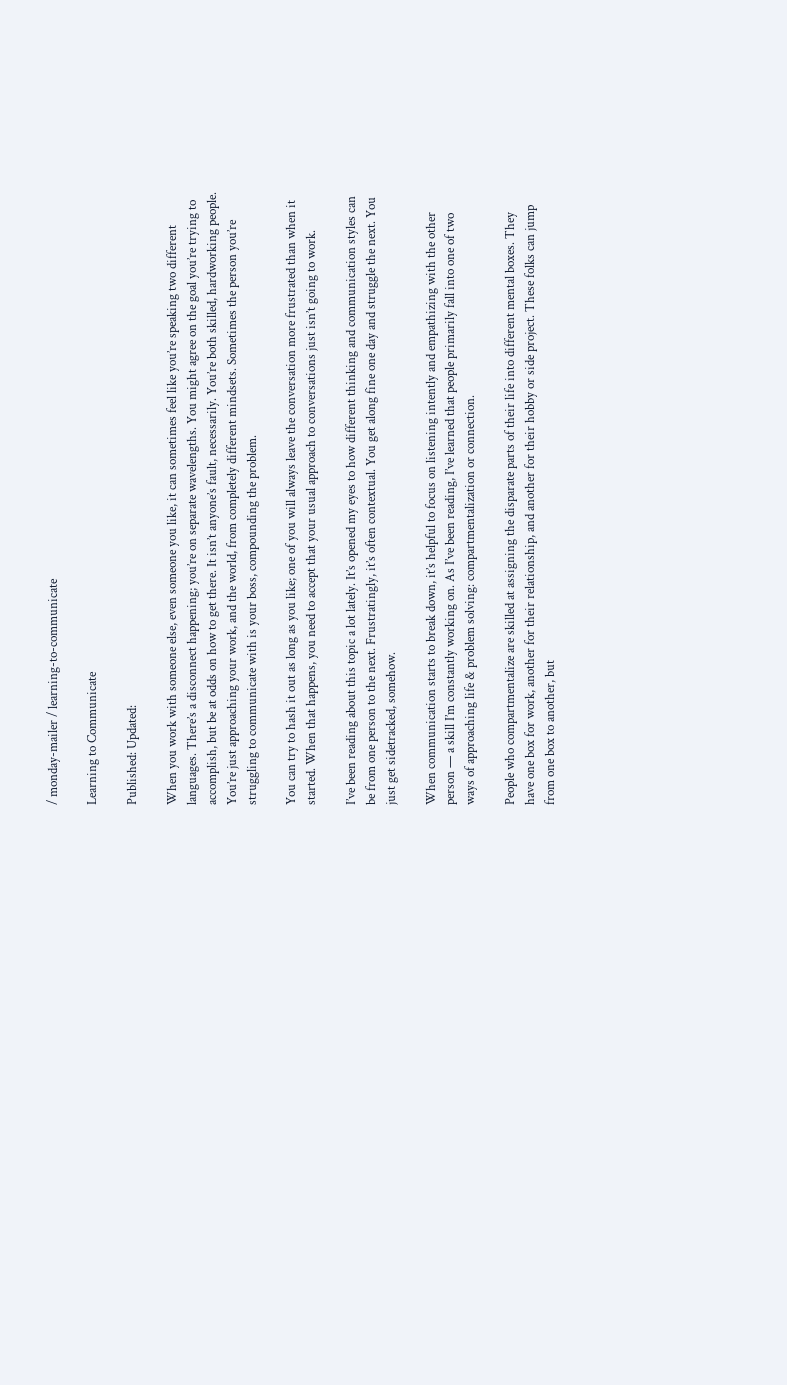/ monday-mailer / learning-to-communicate

Learning to Communicate

Published: Updated:

When you work with someone else, even someone you like, it can sometimes feel like you’re speaking two different languages. There’s a disconnect happening; you’re on separate wavelengths. You might agree on the goal you’re trying to accomplish, but be at odds on how to get there. It isn’t anyone’s fault, necessarily. You’re both skilled, hardworking people. You’re just approaching your work, and the world, from completely different mindsets. Sometimes the person you’re struggling to communicate with is your boss, compounding the problem.

You can try to hash it out as long as you like; one of you will always leave the conversation more frustrated than when it started. When that happens, you need to accept that your usual approach to conversations just isn’t going to work.

I’ve been reading about this topic a lot lately. It’s opened my eyes to how different thinking and communication styles can be from one person to the next. Frustratingly, it’s often contextual. You get along fine one day and struggle the next. You just get sidetracked, somehow.

When communication starts to break down, it’s helpful to focus on listening intently and empathizing with the other person — a skill I’m constantly working on. As I’ve been reading, I’ve learned that people primarily fall into one of two ways of approaching life & problem solving: compartmentalization or connection.

People who compartmentalize are skilled at assigning the disparate parts of their life into different mental boxes. They have one box for work, another for their relationship, and another for their hobby or side project. These folks can jump from one box to another, but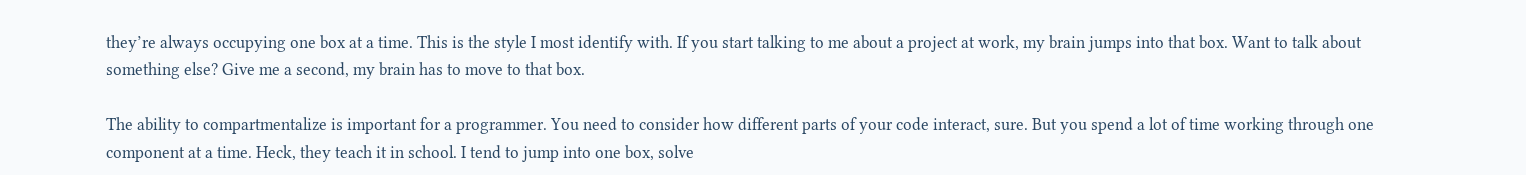they’re always occupying one box at a time. This is the style I most identify with. If you start talking to me about a project at work, my brain jumps into that box. Want to talk about something else? Give me a second, my brain has to move to that box.

The ability to compartmentalize is important for a programmer. You need to consider how different parts of your code interact, sure. But you spend a lot of time working through one component at a time. Heck, they teach it in school. I tend to jump into one box, solve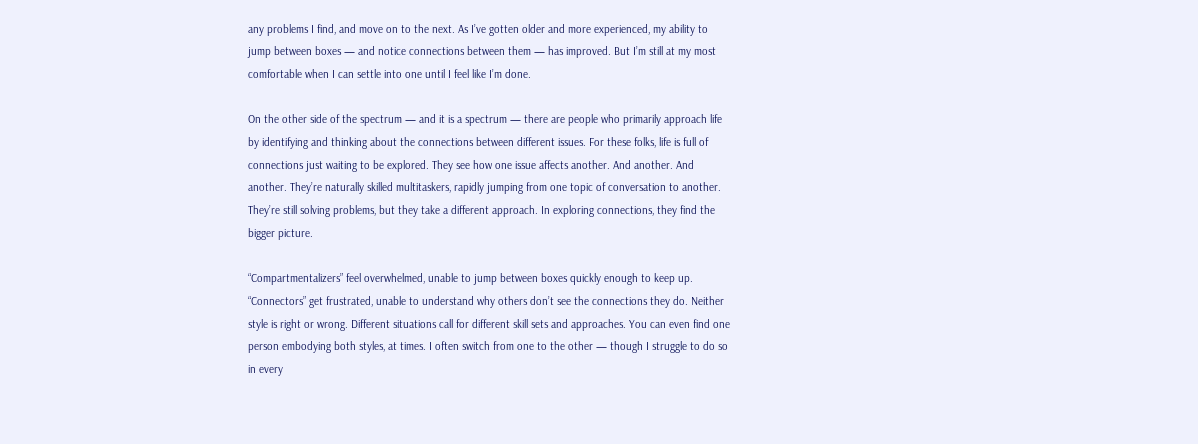any problems I find, and move on to the next. As I’ve gotten older and more experienced, my ability to jump between boxes — and notice connections between them — has improved. But I’m still at my most comfortable when I can settle into one until I feel like I’m done.

On the other side of the spectrum — and it is a spectrum — there are people who primarily approach life by identifying and thinking about the connections between different issues. For these folks, life is full of connections just waiting to be explored. They see how one issue affects another. And another. And another. They’re naturally skilled multitaskers, rapidly jumping from one topic of conversation to another. They’re still solving problems, but they take a different approach. In exploring connections, they find the bigger picture.

“Compartmentalizers” feel overwhelmed, unable to jump between boxes quickly enough to keep up. “Connectors” get frustrated, unable to understand why others don’t see the connections they do. Neither style is right or wrong. Different situations call for different skill sets and approaches. You can even find one person embodying both styles, at times. I often switch from one to the other — though I struggle to do so in every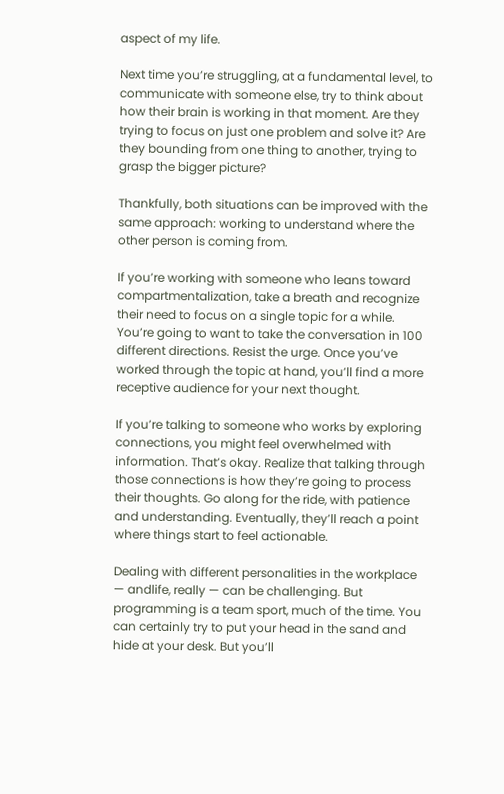aspect of my life.

Next time you’re struggling, at a fundamental level, to communicate with someone else, try to think about how their brain is working in that moment. Are they trying to focus on just one problem and solve it? Are they bounding from one thing to another, trying to grasp the bigger picture?

Thankfully, both situations can be improved with the same approach: working to understand where the other person is coming from.

If you’re working with someone who leans toward compartmentalization, take a breath and recognize their need to focus on a single topic for a while. You’re going to want to take the conversation in 100 different directions. Resist the urge. Once you’ve worked through the topic at hand, you’ll find a more receptive audience for your next thought.

If you’re talking to someone who works by exploring connections, you might feel overwhelmed with information. That’s okay. Realize that talking through those connections is how they’re going to process their thoughts. Go along for the ride, with patience and understanding. Eventually, they’ll reach a point where things start to feel actionable.

Dealing with different personalities in the workplace — andlife, really — can be challenging. But programming is a team sport, much of the time. You can certainly try to put your head in the sand and hide at your desk. But you’ll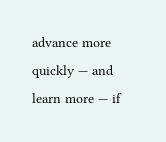advance more quickly — and learn more — if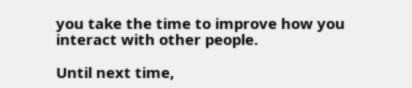you take the time to improve how you interact with other people.

Until next time,